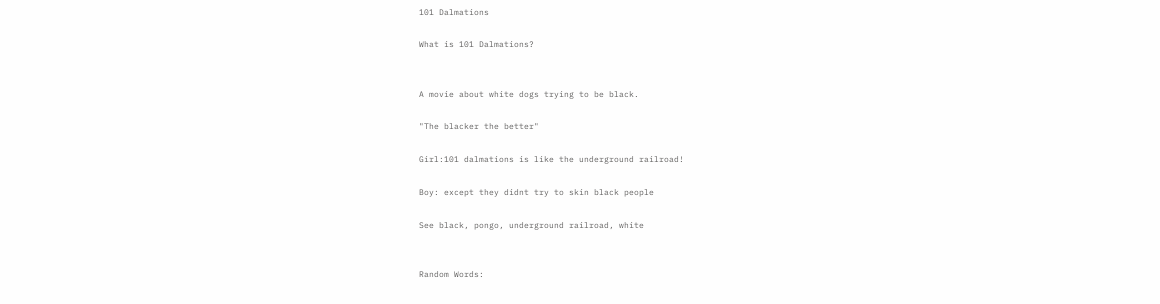101 Dalmations

What is 101 Dalmations?


A movie about white dogs trying to be black.

"The blacker the better"

Girl:101 dalmations is like the underground railroad!

Boy: except they didnt try to skin black people

See black, pongo, underground railroad, white


Random Words: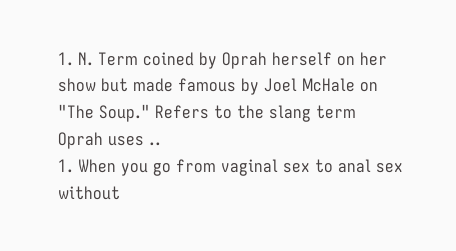1. N. Term coined by Oprah herself on her show but made famous by Joel McHale on "The Soup." Refers to the slang term Oprah uses ..
1. When you go from vaginal sex to anal sex without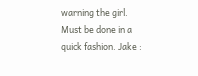warning the girl. Must be done in a quick fashion. Jake :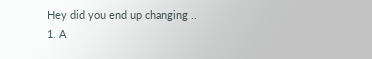Hey did you end up changing ..
1. A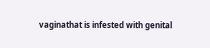vaginathat is infested with genital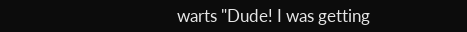warts "Dude! I was getting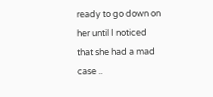ready to go down on her until I noticed that she had a mad case ..